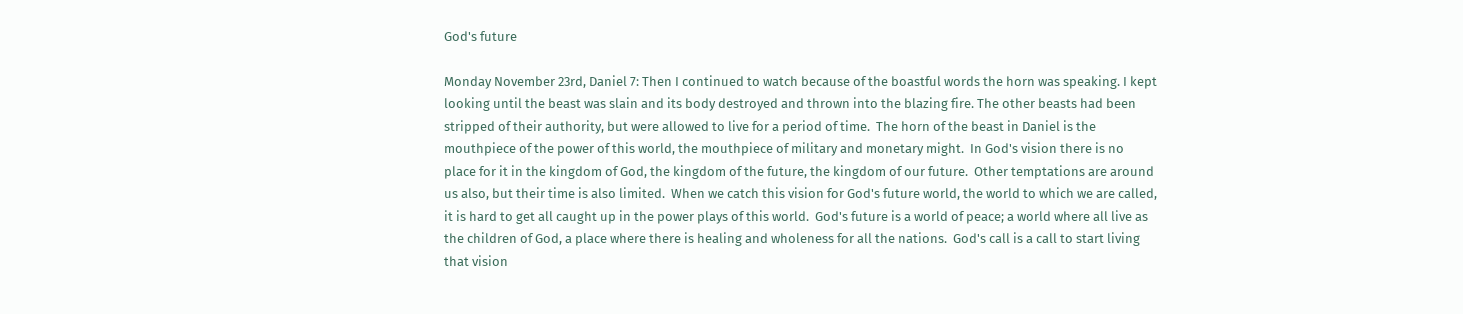God's future

Monday November 23rd, Daniel 7: Then I continued to watch because of the boastful words the horn was speaking. I kept looking until the beast was slain and its body destroyed and thrown into the blazing fire. The other beasts had been stripped of their authority, but were allowed to live for a period of time.  The horn of the beast in Daniel is the mouthpiece of the power of this world, the mouthpiece of military and monetary might.  In God's vision there is no place for it in the kingdom of God, the kingdom of the future, the kingdom of our future.  Other temptations are around us also, but their time is also limited.  When we catch this vision for God's future world, the world to which we are called, it is hard to get all caught up in the power plays of this world.  God's future is a world of peace; a world where all live as the children of God, a place where there is healing and wholeness for all the nations.  God's call is a call to start living that vision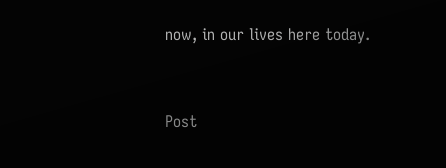now, in our lives here today.


Post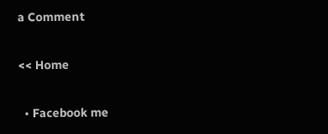a Comment

<< Home

  • Facebook me